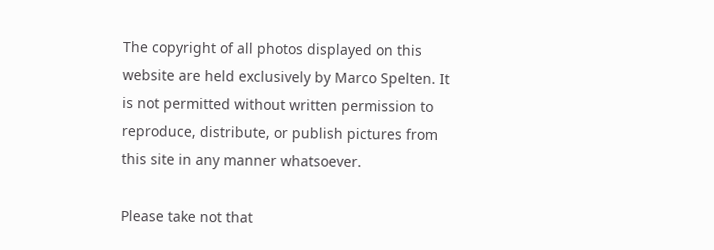The copyright of all photos displayed on this website are held exclusively by Marco Spelten. It is not permitted without written permission to reproduce, distribute, or publish pictures from this site in any manner whatsoever.

Please take not that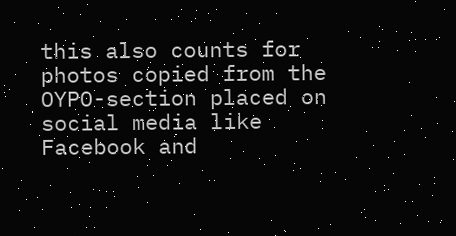this also counts for photos copied from the OYPO-section placed on social media like Facebook and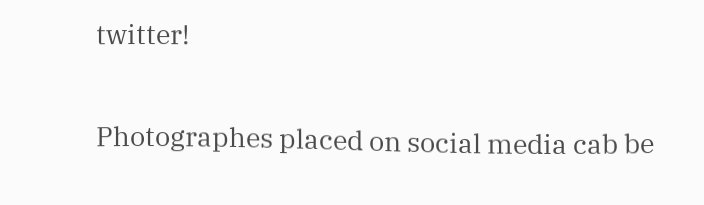twitter!

Photographes placed on social media cab be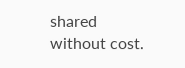shared without cost.